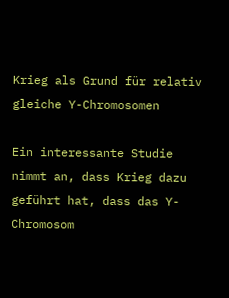Krieg als Grund für relativ gleiche Y-Chromosomen

Ein interessante Studie nimmt an, dass Krieg dazu geführt hat, dass das Y-Chromosom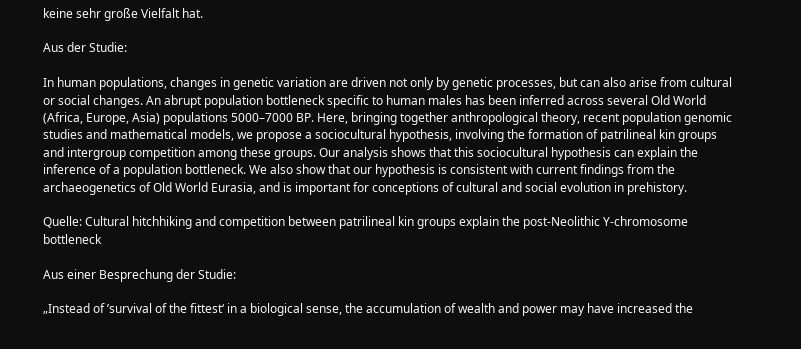keine sehr große Vielfalt hat.

Aus der Studie:

In human populations, changes in genetic variation are driven not only by genetic processes, but can also arise from cultural or social changes. An abrupt population bottleneck specific to human males has been inferred across several Old World (Africa, Europe, Asia) populations 5000–7000 BP. Here, bringing together anthropological theory, recent population genomic studies and mathematical models, we propose a sociocultural hypothesis, involving the formation of patrilineal kin groups and intergroup competition among these groups. Our analysis shows that this sociocultural hypothesis can explain the inference of a population bottleneck. We also show that our hypothesis is consistent with current findings from the archaeogenetics of Old World Eurasia, and is important for conceptions of cultural and social evolution in prehistory.

Quelle: Cultural hitchhiking and competition between patrilineal kin groups explain the post-Neolithic Y-chromosome bottleneck

Aus einer Besprechung der Studie:

„Instead of ’survival of the fittest‘ in a biological sense, the accumulation of wealth and power may have increased the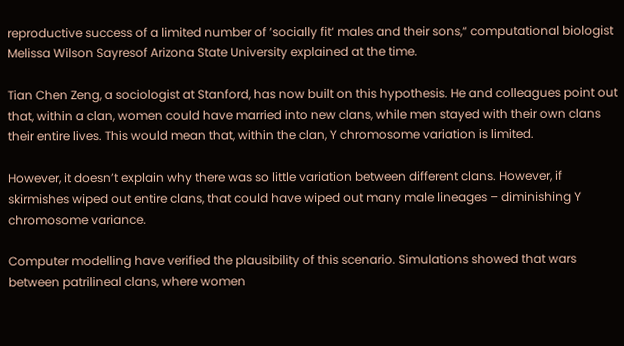reproductive success of a limited number of ’socially fit‘ males and their sons,“ computational biologist Melissa Wilson Sayresof Arizona State University explained at the time.

Tian Chen Zeng, a sociologist at Stanford, has now built on this hypothesis. He and colleagues point out that, within a clan, women could have married into new clans, while men stayed with their own clans their entire lives. This would mean that, within the clan, Y chromosome variation is limited.

However, it doesn’t explain why there was so little variation between different clans. However, if skirmishes wiped out entire clans, that could have wiped out many male lineages – diminishing Y chromosome variance.

Computer modelling have verified the plausibility of this scenario. Simulations showed that wars between patrilineal clans, where women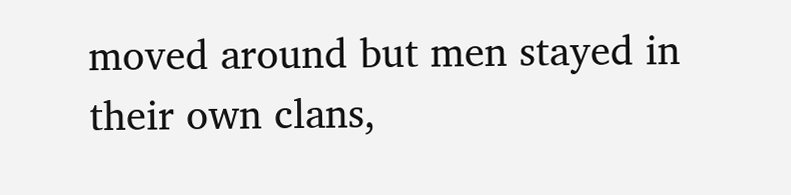moved around but men stayed in their own clans,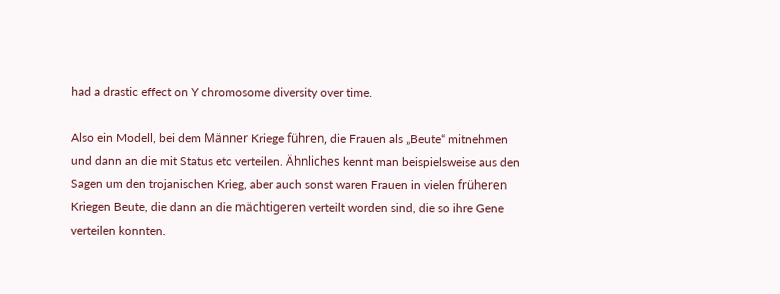had a drastic effect on Y chromosome diversity over time.

Also ein Modell, bei dem Männer Kriege führen, die Frauen als „Beute“ mitnehmen und dann an die mit Status etc verteilen. Ähnliches kennt man beispielsweise aus den Sagen um den trojanischen Krieg, aber auch sonst waren Frauen in vielen früheren Kriegen Beute, die dann an die mächtigeren verteilt worden sind, die so ihre Gene verteilen konnten.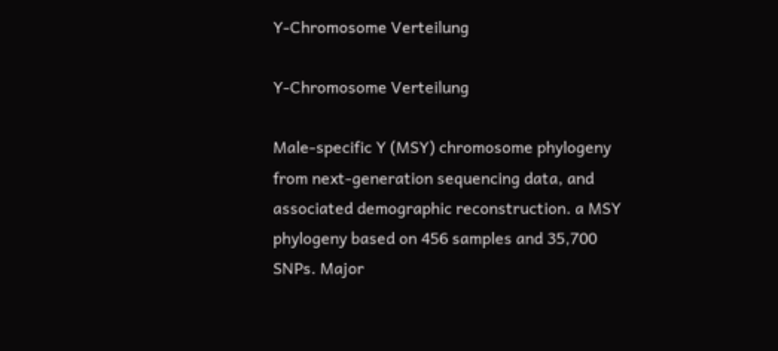Y-Chromosome Verteilung

Y-Chromosome Verteilung

Male-specific Y (MSY) chromosome phylogeny from next-generation sequencing data, and associated demographic reconstruction. a MSY phylogeny based on 456 samples and 35,700 SNPs. Major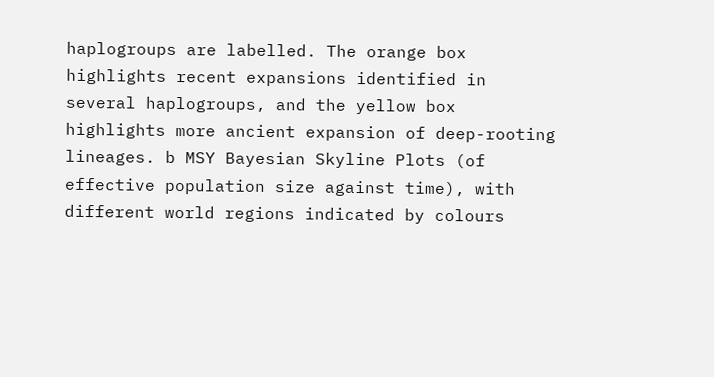haplogroups are labelled. The orange box highlights recent expansions identified in several haplogroups, and the yellow box highlights more ancient expansion of deep-rooting lineages. b MSY Bayesian Skyline Plots (of effective population size against time), with different world regions indicated by colours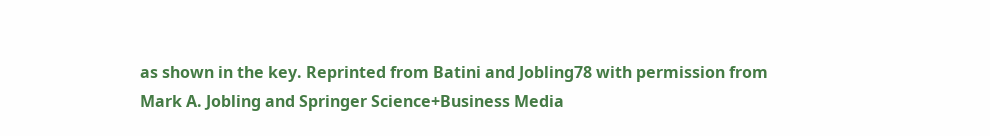as shown in the key. Reprinted from Batini and Jobling78 with permission from Mark A. Jobling and Springer Science+Business Media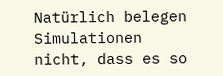Natürlich belegen Simulationen nicht, dass es so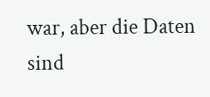war, aber die Daten sind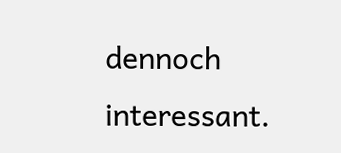dennoch interessant.